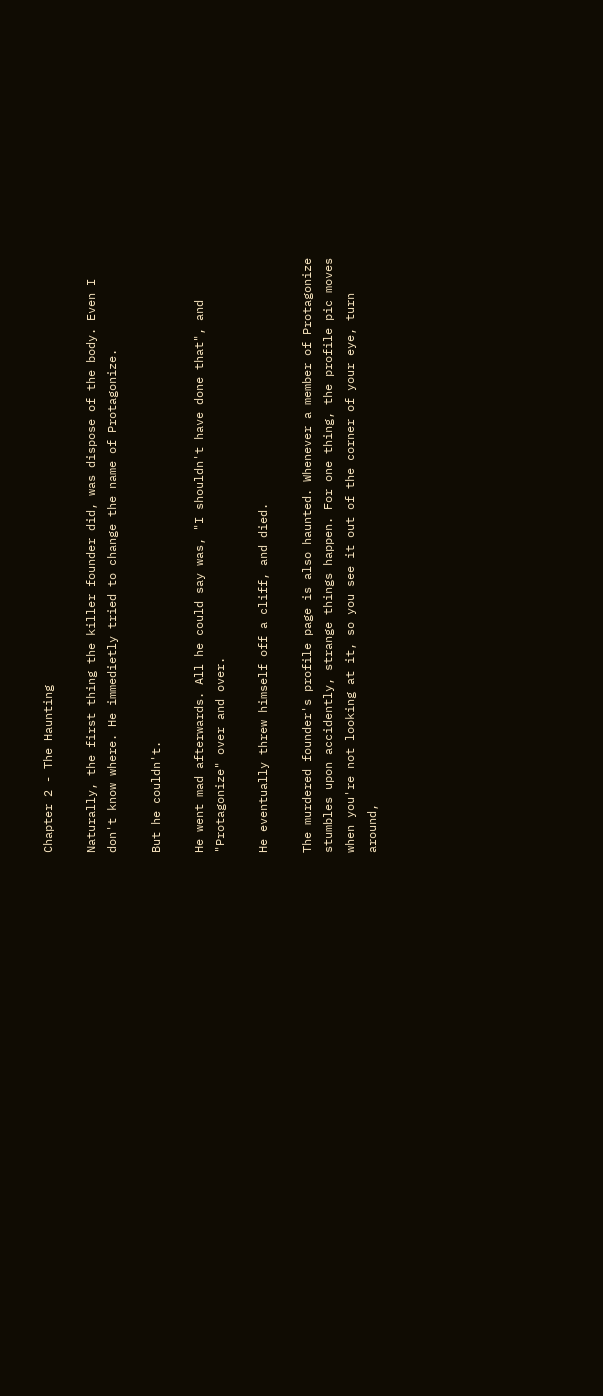Chapter 2 - The Haunting

Naturally, the first thing the killer founder did, was dispose of the body. Even I don't know where. He immedietly tried to change the name of Protagonize.

But he couldn't.

He went mad afterwards. All he could say was, "I shouldn't have done that", and "Protagonize" over and over.

He eventually threw himself off a cliff, and died.

The murdered founder's profile page is also haunted. Whenever a member of Protagonize stumbles upon accidently, strange things happen. For one thing, the profile pic moves when you're not looking at it, so you see it out of the corner of your eye, turn around,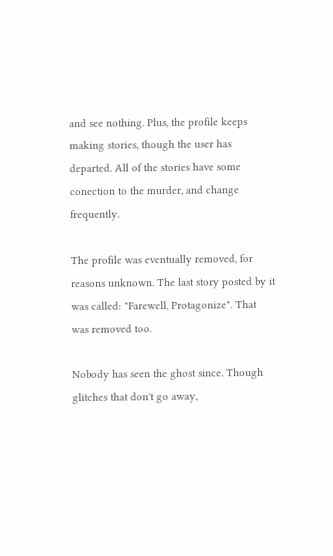and see nothing. Plus, the profile keeps making stories, though the user has departed. All of the stories have some conection to the murder, and change frequently.

The profile was eventually removed, for reasons unknown. The last story posted by it was called: "Farewell, Protagonize". That was removed too.

Nobody has seen the ghost since. Though glitches that don't go away,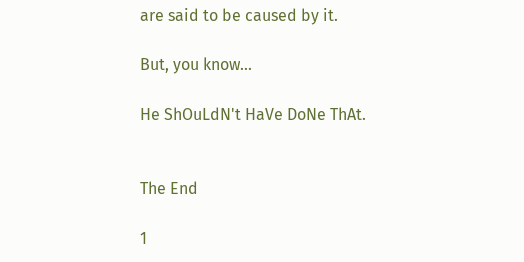are said to be caused by it.

But, you know...

He ShOuLdN't HaVe DoNe ThAt.


The End

1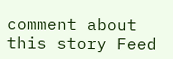comment about this story Feed